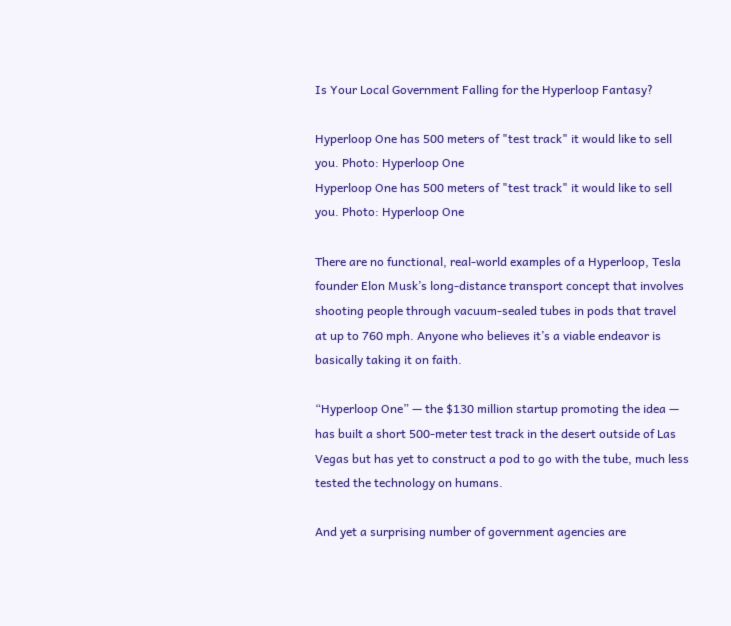Is Your Local Government Falling for the Hyperloop Fantasy?

Hyperloop One has 500 meters of "test track" it would like to sell you. Photo: Hyperloop One
Hyperloop One has 500 meters of "test track" it would like to sell you. Photo: Hyperloop One

There are no functional, real-world examples of a Hyperloop, Tesla founder Elon Musk’s long-distance transport concept that involves shooting people through vacuum-sealed tubes in pods that travel at up to 760 mph. Anyone who believes it’s a viable endeavor is basically taking it on faith.

“Hyperloop One” — the $130 million startup promoting the idea — has built a short 500-meter test track in the desert outside of Las Vegas but has yet to construct a pod to go with the tube, much less tested the technology on humans.

And yet a surprising number of government agencies are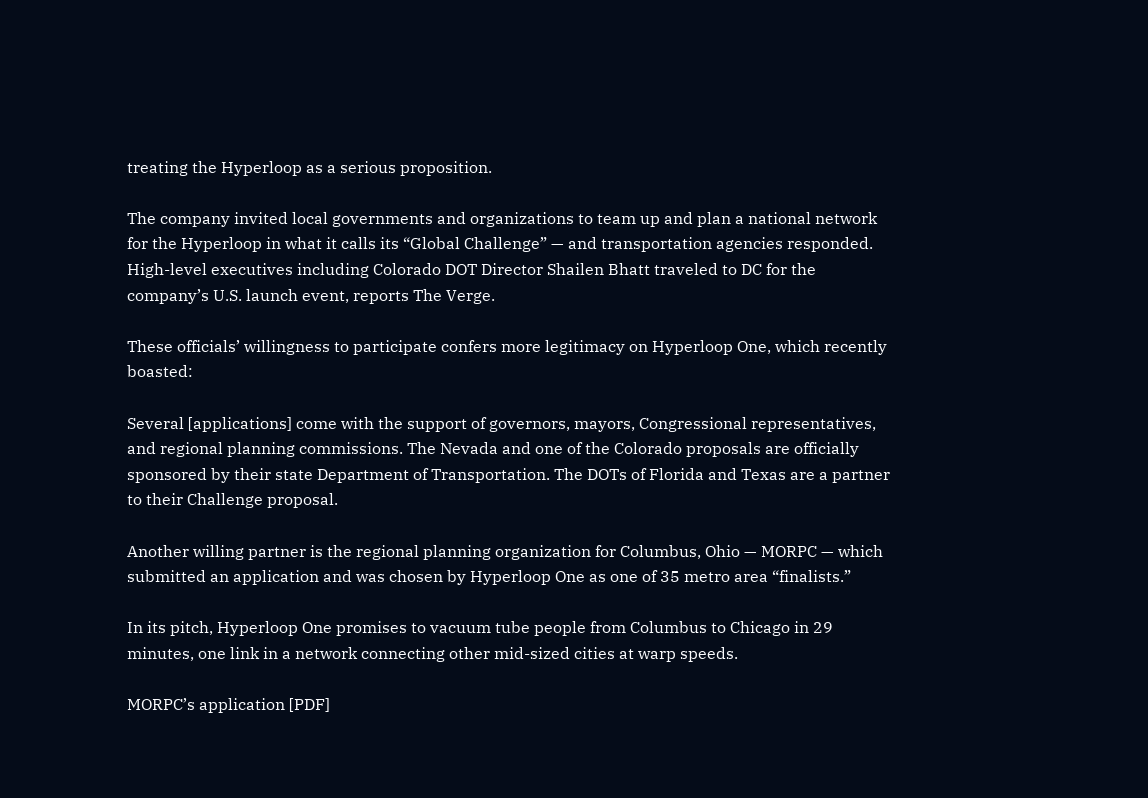treating the Hyperloop as a serious proposition.

The company invited local governments and organizations to team up and plan a national network for the Hyperloop in what it calls its “Global Challenge” — and transportation agencies responded. High-level executives including Colorado DOT Director Shailen Bhatt traveled to DC for the company’s U.S. launch event, reports The Verge.

These officials’ willingness to participate confers more legitimacy on Hyperloop One, which recently boasted:

Several [applications] come with the support of governors, mayors, Congressional representatives, and regional planning commissions. The Nevada and one of the Colorado proposals are officially sponsored by their state Department of Transportation. The DOTs of Florida and Texas are a partner to their Challenge proposal.

Another willing partner is the regional planning organization for Columbus, Ohio — MORPC — which submitted an application and was chosen by Hyperloop One as one of 35 metro area “finalists.”

In its pitch, Hyperloop One promises to vacuum tube people from Columbus to Chicago in 29 minutes, one link in a network connecting other mid-sized cities at warp speeds.

MORPC’s application [PDF]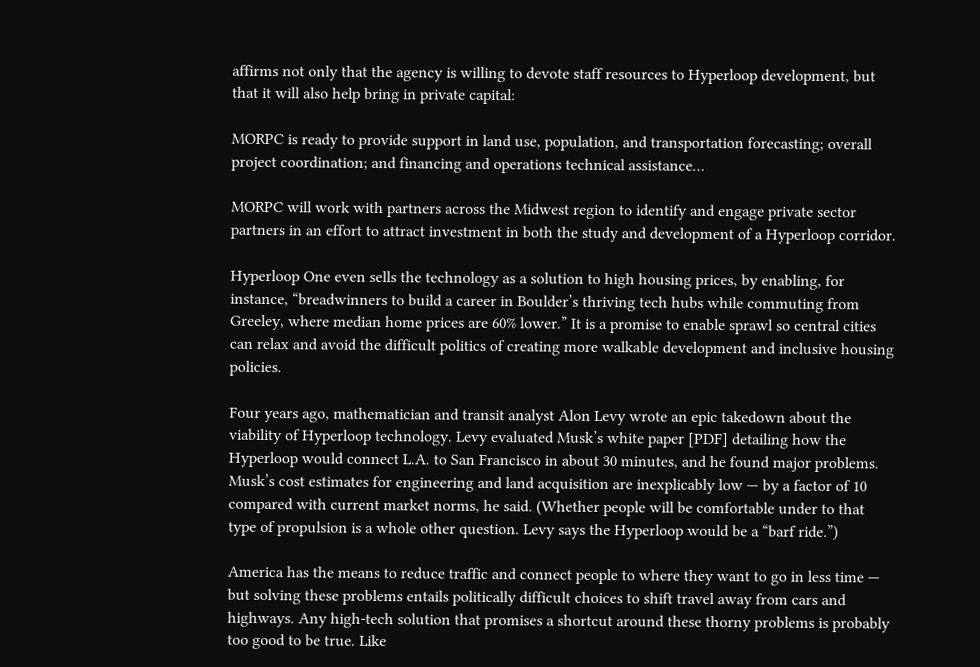affirms not only that the agency is willing to devote staff resources to Hyperloop development, but that it will also help bring in private capital:

MORPC is ready to provide support in land use, population, and transportation forecasting; overall project coordination; and financing and operations technical assistance…

MORPC will work with partners across the Midwest region to identify and engage private sector partners in an effort to attract investment in both the study and development of a Hyperloop corridor.

Hyperloop One even sells the technology as a solution to high housing prices, by enabling, for instance, “breadwinners to build a career in Boulder’s thriving tech hubs while commuting from Greeley, where median home prices are 60% lower.” It is a promise to enable sprawl so central cities can relax and avoid the difficult politics of creating more walkable development and inclusive housing policies.

Four years ago, mathematician and transit analyst Alon Levy wrote an epic takedown about the viability of Hyperloop technology. Levy evaluated Musk’s white paper [PDF] detailing how the Hyperloop would connect L.A. to San Francisco in about 30 minutes, and he found major problems. Musk’s cost estimates for engineering and land acquisition are inexplicably low — by a factor of 10 compared with current market norms, he said. (Whether people will be comfortable under to that type of propulsion is a whole other question. Levy says the Hyperloop would be a “barf ride.”)

America has the means to reduce traffic and connect people to where they want to go in less time — but solving these problems entails politically difficult choices to shift travel away from cars and highways. Any high-tech solution that promises a shortcut around these thorny problems is probably too good to be true. Like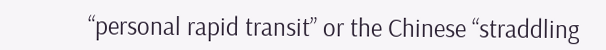“personal rapid transit” or the Chinese “straddling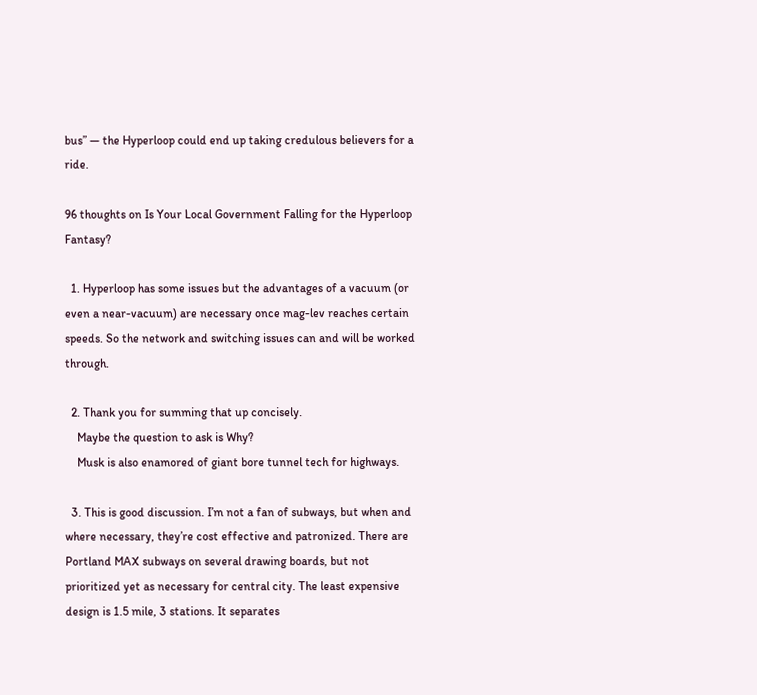bus” — the Hyperloop could end up taking credulous believers for a ride.

96 thoughts on Is Your Local Government Falling for the Hyperloop Fantasy?

  1. Hyperloop has some issues but the advantages of a vacuum (or even a near-vacuum) are necessary once mag-lev reaches certain speeds. So the network and switching issues can and will be worked through.

  2. Thank you for summing that up concisely.
    Maybe the question to ask is Why?
    Musk is also enamored of giant bore tunnel tech for highways.

  3. This is good discussion. I’m not a fan of subways, but when and where necessary, they’re cost effective and patronized. There are Portland MAX subways on several drawing boards, but not prioritized yet as necessary for central city. The least expensive design is 1.5 mile, 3 stations. It separates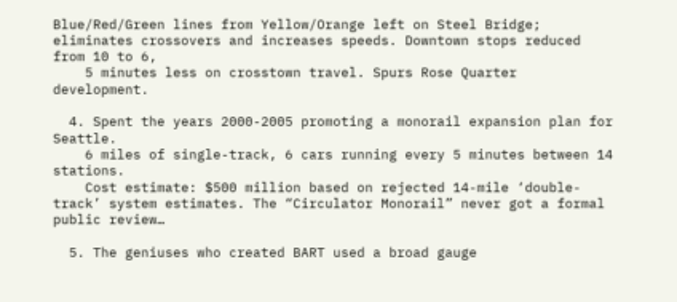Blue/Red/Green lines from Yellow/Orange left on Steel Bridge; eliminates crossovers and increases speeds. Downtown stops reduced from 10 to 6,
    5 minutes less on crosstown travel. Spurs Rose Quarter development.

  4. Spent the years 2000-2005 promoting a monorail expansion plan for Seattle.
    6 miles of single-track, 6 cars running every 5 minutes between 14 stations.
    Cost estimate: $500 million based on rejected 14-mile ‘double-track’ system estimates. The “Circulator Monorail” never got a formal public review…

  5. The geniuses who created BART used a broad gauge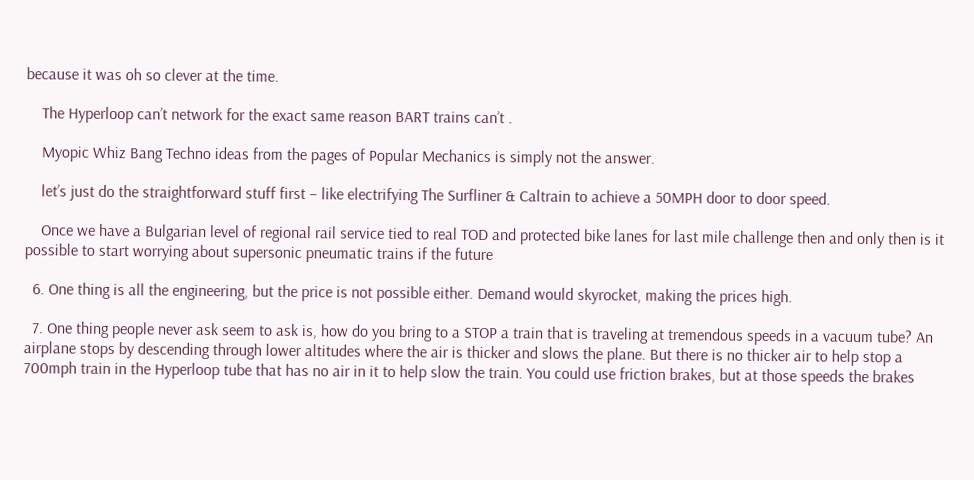because it was oh so clever at the time.

    The Hyperloop can’t network for the exact same reason BART trains can’t .

    Myopic Whiz Bang Techno ideas from the pages of Popular Mechanics is simply not the answer.

    let’s just do the straightforward stuff first – like electrifying The Surfliner & Caltrain to achieve a 50MPH door to door speed.

    Once we have a Bulgarian level of regional rail service tied to real TOD and protected bike lanes for last mile challenge then and only then is it possible to start worrying about supersonic pneumatic trains if the future

  6. One thing is all the engineering, but the price is not possible either. Demand would skyrocket, making the prices high.

  7. One thing people never ask seem to ask is, how do you bring to a STOP a train that is traveling at tremendous speeds in a vacuum tube? An airplane stops by descending through lower altitudes where the air is thicker and slows the plane. But there is no thicker air to help stop a 700mph train in the Hyperloop tube that has no air in it to help slow the train. You could use friction brakes, but at those speeds the brakes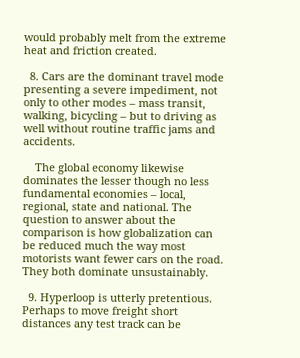would probably melt from the extreme heat and friction created.

  8. Cars are the dominant travel mode presenting a severe impediment, not only to other modes – mass transit, walking, bicycling – but to driving as well without routine traffic jams and accidents.

    The global economy likewise dominates the lesser though no less fundamental economies – local, regional, state and national. The question to answer about the comparison is how globalization can be reduced much the way most motorists want fewer cars on the road. They both dominate unsustainably.

  9. Hyperloop is utterly pretentious. Perhaps to move freight short distances any test track can be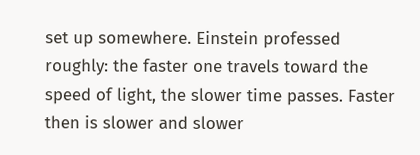set up somewhere. Einstein professed roughly: the faster one travels toward the speed of light, the slower time passes. Faster then is slower and slower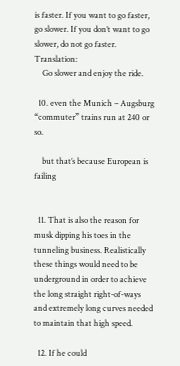is faster. If you want to go faster, go slower. If you don’t want to go slower, do not go faster. Translation:
    Go slower and enjoy the ride.

  10. even the Munich – Augsburg “commuter” trains run at 240 or so.

    but that’s because European is failing


  11. That is also the reason for musk dipping his toes in the tunneling business. Realistically these things would need to be underground in order to achieve the long straight right-of-ways and extremely long curves needed to maintain that high speed.

  12. If he could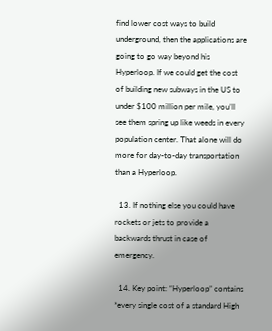find lower cost ways to build underground, then the applications are going to go way beyond his Hyperloop. If we could get the cost of building new subways in the US to under $100 million per mile, you’ll see them spring up like weeds in every population center. That alone will do more for day-to-day transportation than a Hyperloop.

  13. If nothing else you could have rockets or jets to provide a backwards thrust in case of emergency.

  14. Key point: “Hyperloop” contains *every single cost of a standard High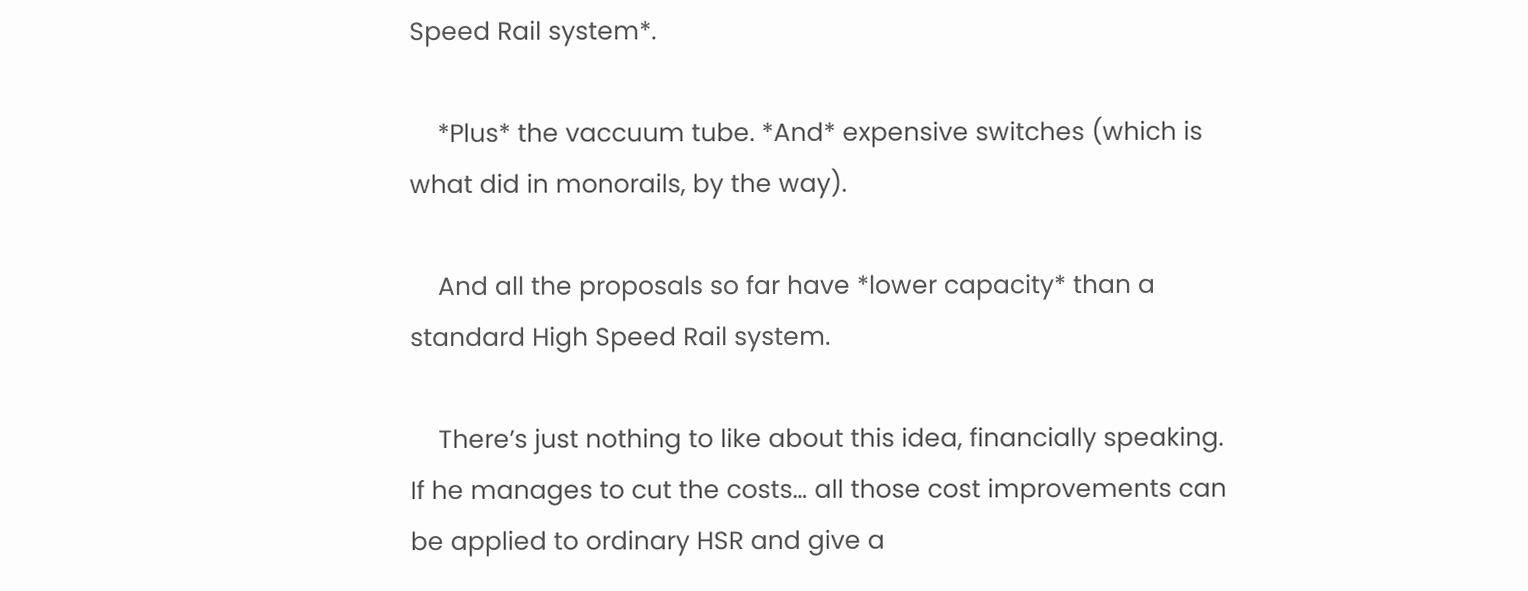Speed Rail system*.

    *Plus* the vaccuum tube. *And* expensive switches (which is what did in monorails, by the way).

    And all the proposals so far have *lower capacity* than a standard High Speed Rail system.

    There’s just nothing to like about this idea, financially speaking. If he manages to cut the costs… all those cost improvements can be applied to ordinary HSR and give a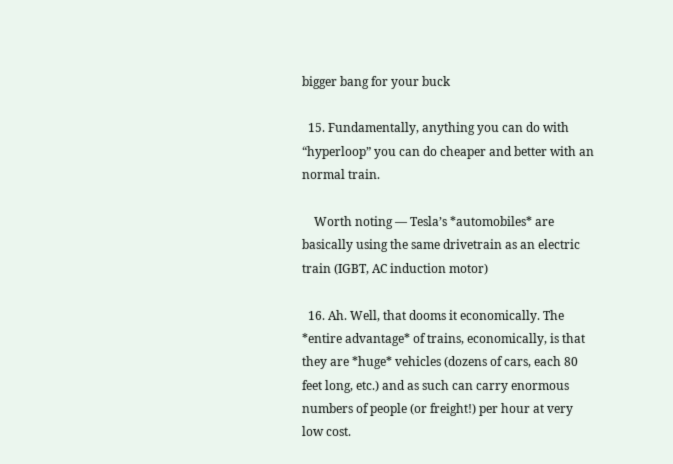bigger bang for your buck

  15. Fundamentally, anything you can do with “hyperloop” you can do cheaper and better with an normal train.

    Worth noting — Tesla’s *automobiles* are basically using the same drivetrain as an electric train (IGBT, AC induction motor)

  16. Ah. Well, that dooms it economically. The *entire advantage* of trains, economically, is that they are *huge* vehicles (dozens of cars, each 80 feet long, etc.) and as such can carry enormous numbers of people (or freight!) per hour at very low cost.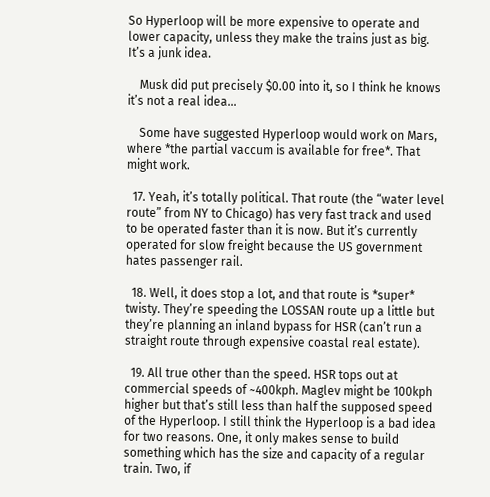So Hyperloop will be more expensive to operate and lower capacity, unless they make the trains just as big. It’s a junk idea.

    Musk did put precisely $0.00 into it, so I think he knows it’s not a real idea…

    Some have suggested Hyperloop would work on Mars, where *the partial vaccum is available for free*. That might work.

  17. Yeah, it’s totally political. That route (the “water level route” from NY to Chicago) has very fast track and used to be operated faster than it is now. But it’s currently operated for slow freight because the US government hates passenger rail.

  18. Well, it does stop a lot, and that route is *super* twisty. They’re speeding the LOSSAN route up a little but they’re planning an inland bypass for HSR (can’t run a straight route through expensive coastal real estate).

  19. All true other than the speed. HSR tops out at commercial speeds of ~400kph. Maglev might be 100kph higher but that’s still less than half the supposed speed of the Hyperloop. I still think the Hyperloop is a bad idea for two reasons. One, it only makes sense to build something which has the size and capacity of a regular train. Two, if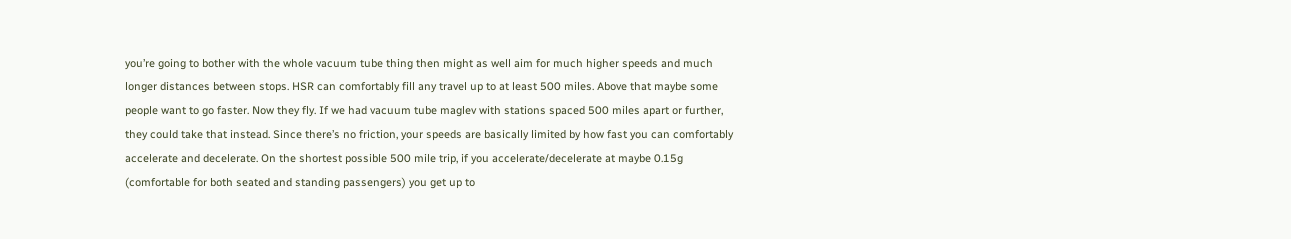you’re going to bother with the whole vacuum tube thing then might as well aim for much higher speeds and much longer distances between stops. HSR can comfortably fill any travel up to at least 500 miles. Above that maybe some people want to go faster. Now they fly. If we had vacuum tube maglev with stations spaced 500 miles apart or further, they could take that instead. Since there’s no friction, your speeds are basically limited by how fast you can comfortably accelerate and decelerate. On the shortest possible 500 mile trip, if you accelerate/decelerate at maybe 0.15g (comfortable for both seated and standing passengers) you get up to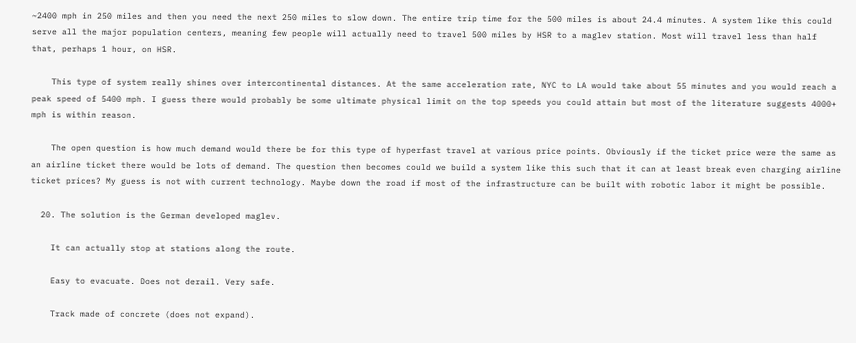~2400 mph in 250 miles and then you need the next 250 miles to slow down. The entire trip time for the 500 miles is about 24.4 minutes. A system like this could serve all the major population centers, meaning few people will actually need to travel 500 miles by HSR to a maglev station. Most will travel less than half that, perhaps 1 hour, on HSR.

    This type of system really shines over intercontinental distances. At the same acceleration rate, NYC to LA would take about 55 minutes and you would reach a peak speed of 5400 mph. I guess there would probably be some ultimate physical limit on the top speeds you could attain but most of the literature suggests 4000+ mph is within reason.

    The open question is how much demand would there be for this type of hyperfast travel at various price points. Obviously if the ticket price were the same as an airline ticket there would be lots of demand. The question then becomes could we build a system like this such that it can at least break even charging airline ticket prices? My guess is not with current technology. Maybe down the road if most of the infrastructure can be built with robotic labor it might be possible.

  20. The solution is the German developed maglev.

    It can actually stop at stations along the route.

    Easy to evacuate. Does not derail. Very safe.

    Track made of concrete (does not expand).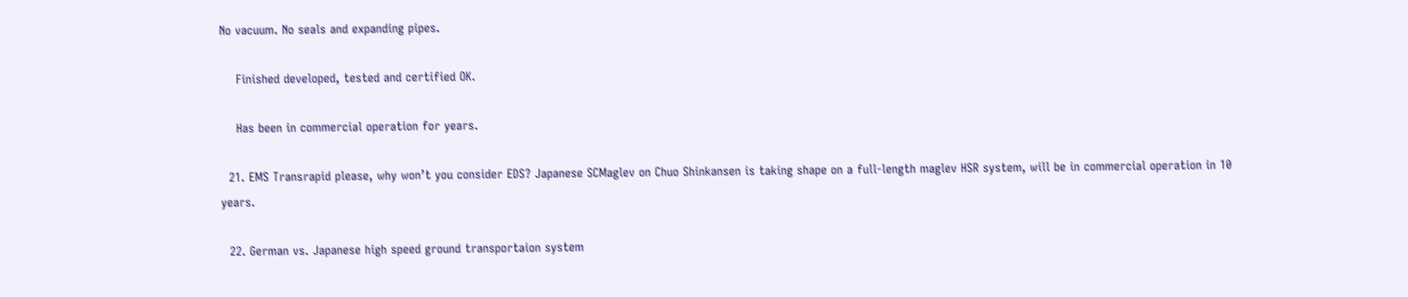No vacuum. No seals and expanding pipes.

    Finished developed, tested and certified OK.

    Has been in commercial operation for years.

  21. EMS Transrapid please, why won’t you consider EDS? Japanese SCMaglev on Chuo Shinkansen is taking shape on a full-length maglev HSR system, will be in commercial operation in 10 years.

  22. German vs. Japanese high speed ground transportaion system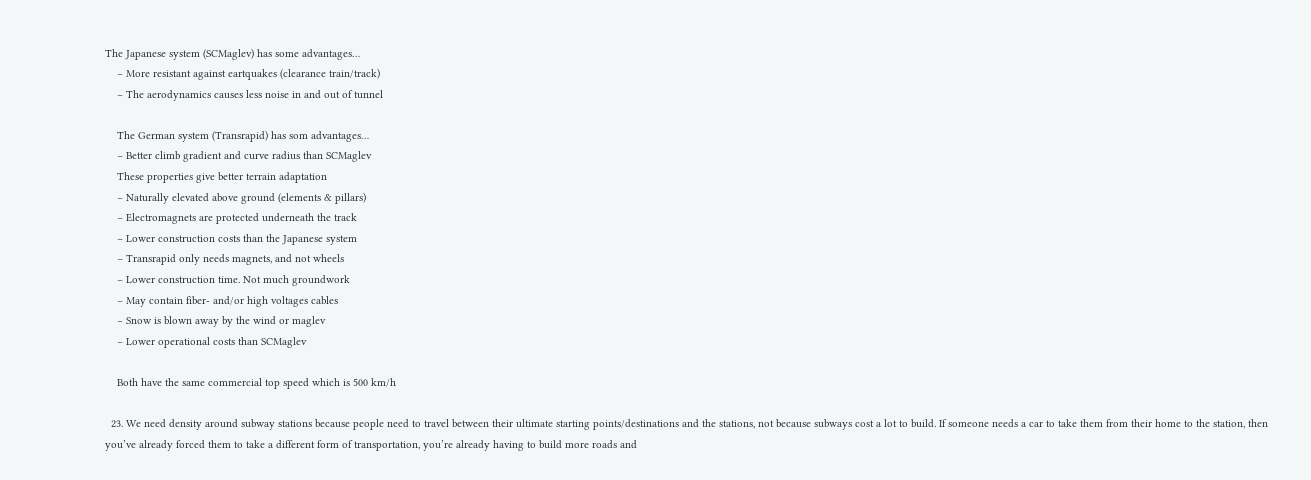The Japanese system (SCMaglev) has some advantages…
    – More resistant against eartquakes (clearance train/track)
    – The aerodynamics causes less noise in and out of tunnel

    The German system (Transrapid) has som advantages…
    – Better climb gradient and curve radius than SCMaglev
    These properties give better terrain adaptation
    – Naturally elevated above ground (elements & pillars)
    – Electromagnets are protected underneath the track
    – Lower construction costs than the Japanese system
    – Transrapid only needs magnets, and not wheels
    – Lower construction time. Not much groundwork
    – May contain fiber- and/or high voltages cables
    – Snow is blown away by the wind or maglev
    – Lower operational costs than SCMaglev

    Both have the same commercial top speed which is 500 km/h

  23. We need density around subway stations because people need to travel between their ultimate starting points/destinations and the stations, not because subways cost a lot to build. If someone needs a car to take them from their home to the station, then you’ve already forced them to take a different form of transportation, you’re already having to build more roads and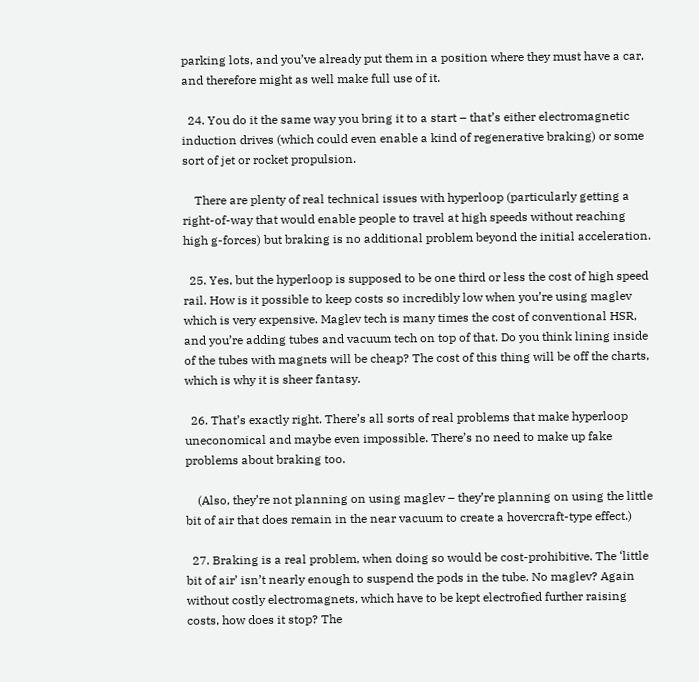parking lots, and you’ve already put them in a position where they must have a car, and therefore might as well make full use of it.

  24. You do it the same way you bring it to a start – that’s either electromagnetic induction drives (which could even enable a kind of regenerative braking) or some sort of jet or rocket propulsion.

    There are plenty of real technical issues with hyperloop (particularly getting a right-of-way that would enable people to travel at high speeds without reaching high g-forces) but braking is no additional problem beyond the initial acceleration.

  25. Yes, but the hyperloop is supposed to be one third or less the cost of high speed rail. How is it possible to keep costs so incredibly low when you’re using maglev which is very expensive. Maglev tech is many times the cost of conventional HSR, and you’re adding tubes and vacuum tech on top of that. Do you think lining inside of the tubes with magnets will be cheap? The cost of this thing will be off the charts, which is why it is sheer fantasy.

  26. That’s exactly right. There’s all sorts of real problems that make hyperloop uneconomical and maybe even impossible. There’s no need to make up fake problems about braking too.

    (Also, they’re not planning on using maglev – they’re planning on using the little bit of air that does remain in the near vacuum to create a hovercraft-type effect.)

  27. Braking is a real problem, when doing so would be cost-prohibitive. The ‘little bit of air’ isn’t nearly enough to suspend the pods in the tube. No maglev? Again without costly electromagnets, which have to be kept electrofied further raising costs, how does it stop? The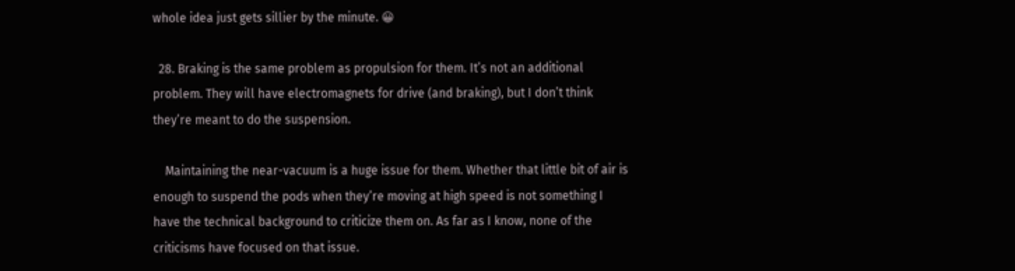whole idea just gets sillier by the minute. 😀

  28. Braking is the same problem as propulsion for them. It’s not an additional problem. They will have electromagnets for drive (and braking), but I don’t think they’re meant to do the suspension.

    Maintaining the near-vacuum is a huge issue for them. Whether that little bit of air is enough to suspend the pods when they’re moving at high speed is not something I have the technical background to criticize them on. As far as I know, none of the criticisms have focused on that issue.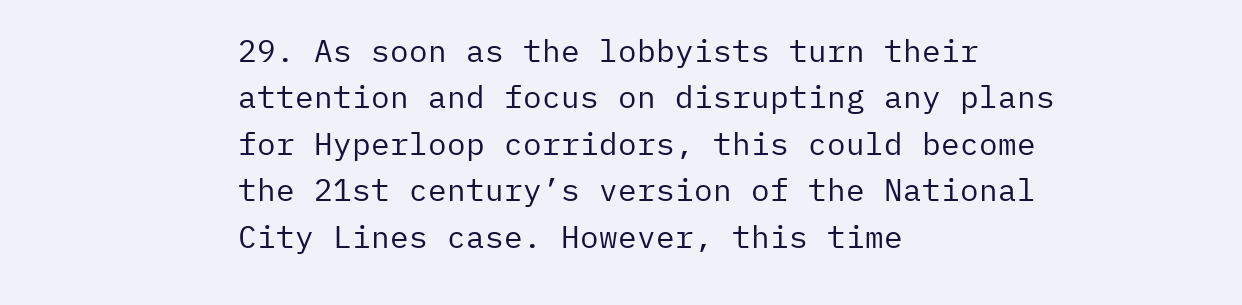29. As soon as the lobbyists turn their attention and focus on disrupting any plans for Hyperloop corridors, this could become the 21st century’s version of the National City Lines case. However, this time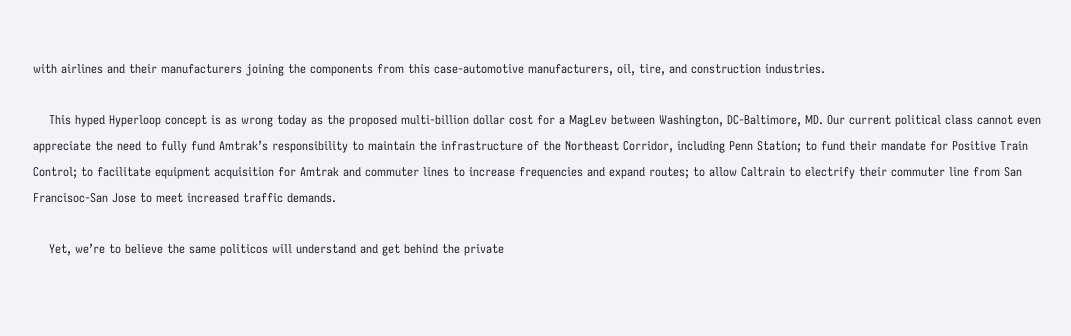with airlines and their manufacturers joining the components from this case-automotive manufacturers, oil, tire, and construction industries.

    This hyped Hyperloop concept is as wrong today as the proposed multi-billion dollar cost for a MagLev between Washington, DC-Baltimore, MD. Our current political class cannot even appreciate the need to fully fund Amtrak’s responsibility to maintain the infrastructure of the Northeast Corridor, including Penn Station; to fund their mandate for Positive Train Control; to facilitate equipment acquisition for Amtrak and commuter lines to increase frequencies and expand routes; to allow Caltrain to electrify their commuter line from San Francisoc-San Jose to meet increased traffic demands.

    Yet, we’re to believe the same politicos will understand and get behind the private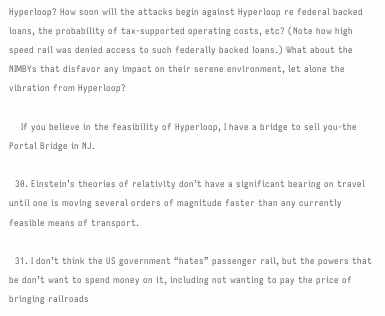Hyperloop? How soon will the attacks begin against Hyperloop re federal backed loans, the probability of tax-supported operating costs, etc? (Note how high speed rail was denied access to such federally backed loans.) What about the NIMBYs that disfavor any impact on their serene environment, let alone the vibration from Hyperloop?

    If you believe in the feasibility of Hyperloop, I have a bridge to sell you-the Portal Bridge in NJ.

  30. Einstein’s theories of relativity don’t have a significant bearing on travel until one is moving several orders of magnitude faster than any currently feasible means of transport.

  31. I don’t think the US government “hates” passenger rail, but the powers that be don’t want to spend money on it, including not wanting to pay the price of bringing railroads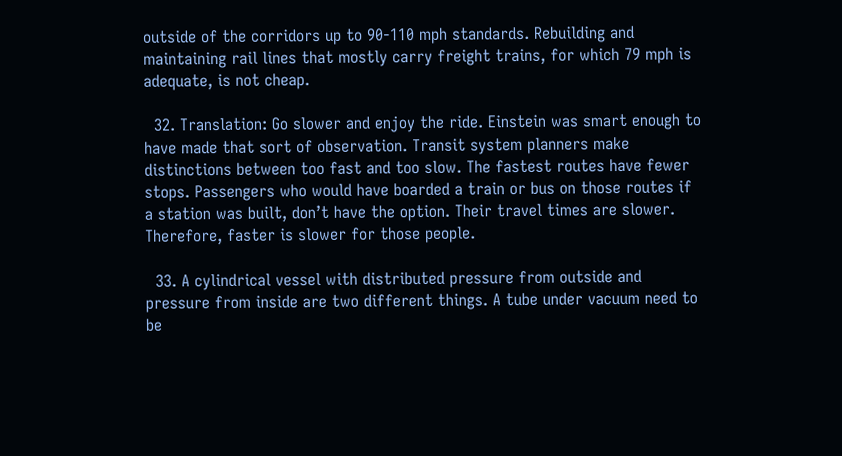outside of the corridors up to 90-110 mph standards. Rebuilding and maintaining rail lines that mostly carry freight trains, for which 79 mph is adequate, is not cheap.

  32. Translation: Go slower and enjoy the ride. Einstein was smart enough to have made that sort of observation. Transit system planners make distinctions between too fast and too slow. The fastest routes have fewer stops. Passengers who would have boarded a train or bus on those routes if a station was built, don’t have the option. Their travel times are slower. Therefore, faster is slower for those people.

  33. A cylindrical vessel with distributed pressure from outside and pressure from inside are two different things. A tube under vacuum need to be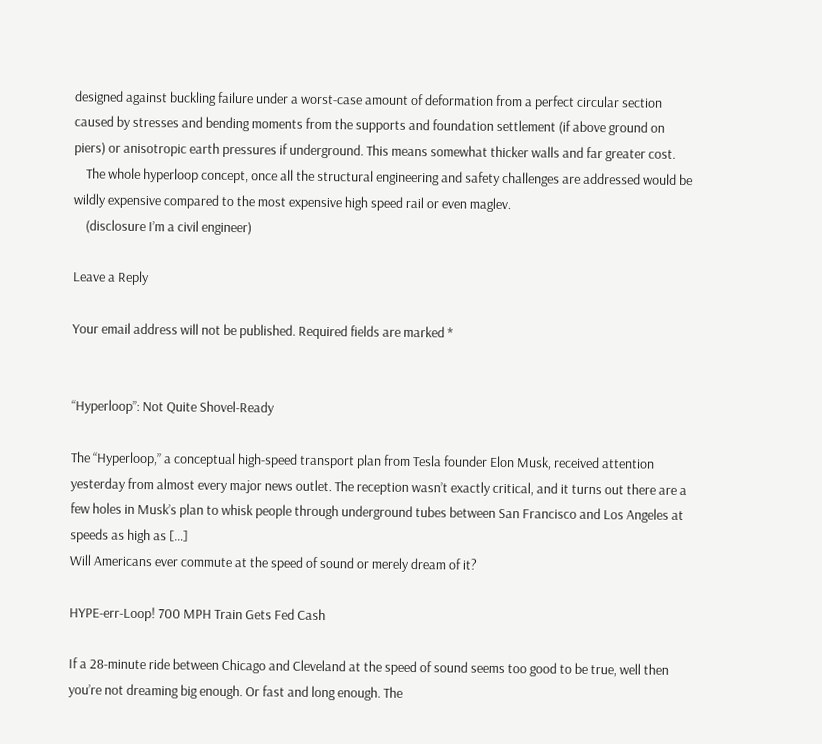designed against buckling failure under a worst-case amount of deformation from a perfect circular section caused by stresses and bending moments from the supports and foundation settlement (if above ground on piers) or anisotropic earth pressures if underground. This means somewhat thicker walls and far greater cost.
    The whole hyperloop concept, once all the structural engineering and safety challenges are addressed would be wildly expensive compared to the most expensive high speed rail or even maglev.
    (disclosure I’m a civil engineer)

Leave a Reply

Your email address will not be published. Required fields are marked *


“Hyperloop”: Not Quite Shovel-Ready

The “Hyperloop,” a conceptual high-speed transport plan from Tesla founder Elon Musk, received attention yesterday from almost every major news outlet. The reception wasn’t exactly critical, and it turns out there are a few holes in Musk’s plan to whisk people through underground tubes between San Francisco and Los Angeles at speeds as high as […]
Will Americans ever commute at the speed of sound or merely dream of it?

HYPE-err-Loop! 700 MPH Train Gets Fed Cash

If a 28-minute ride between Chicago and Cleveland at the speed of sound seems too good to be true, well then you’re not dreaming big enough. Or fast and long enough. The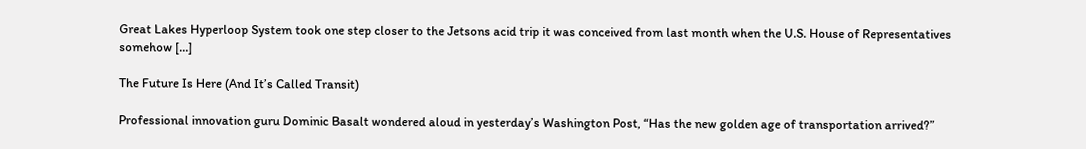Great Lakes Hyperloop System took one step closer to the Jetsons acid trip it was conceived from last month when the U.S. House of Representatives somehow […]

The Future Is Here (And It’s Called Transit)

Professional innovation guru Dominic Basalt wondered aloud in yesterday’s Washington Post, “Has the new golden age of transportation arrived?”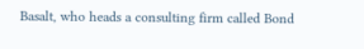Basalt, who heads a consulting firm called Bond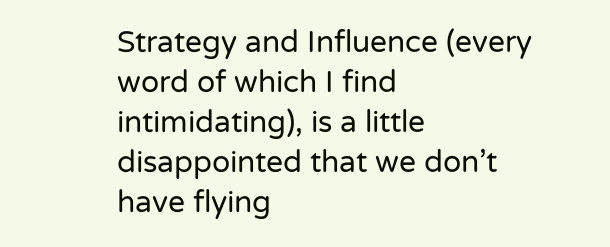Strategy and Influence (every word of which I find intimidating), is a little disappointed that we don’t have flying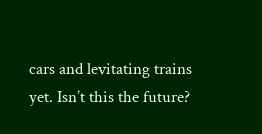cars and levitating trains yet. Isn’t this the future?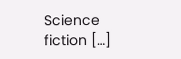Science fiction […]